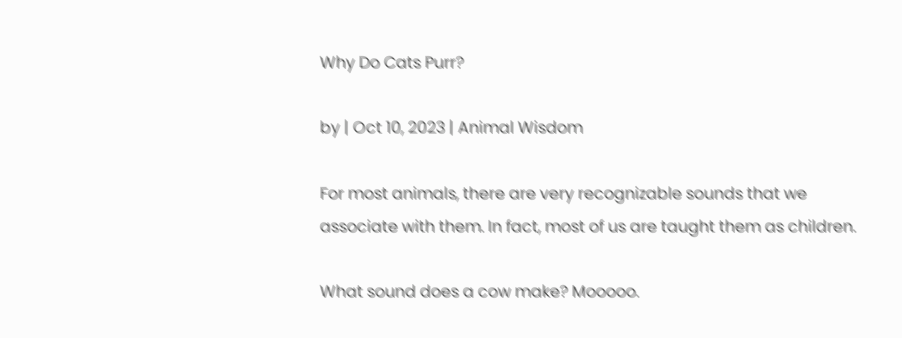Why Do Cats Purr?

by | Oct 10, 2023 | Animal Wisdom

For most animals, there are very recognizable sounds that we associate with them. In fact, most of us are taught them as children.

What sound does a cow make? Mooooo.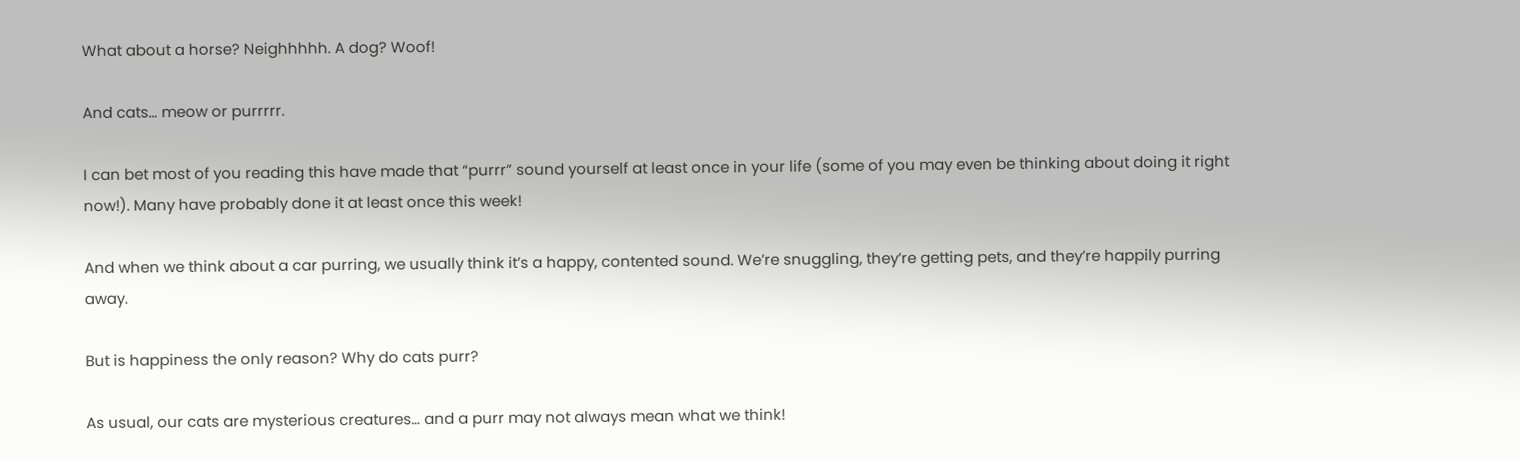What about a horse? Neighhhhh. A dog? Woof!

And cats… meow or purrrrr.

I can bet most of you reading this have made that “purrr” sound yourself at least once in your life (some of you may even be thinking about doing it right now!). Many have probably done it at least once this week!

And when we think about a car purring, we usually think it’s a happy, contented sound. We’re snuggling, they’re getting pets, and they’re happily purring away.

But is happiness the only reason? Why do cats purr?

As usual, our cats are mysterious creatures… and a purr may not always mean what we think!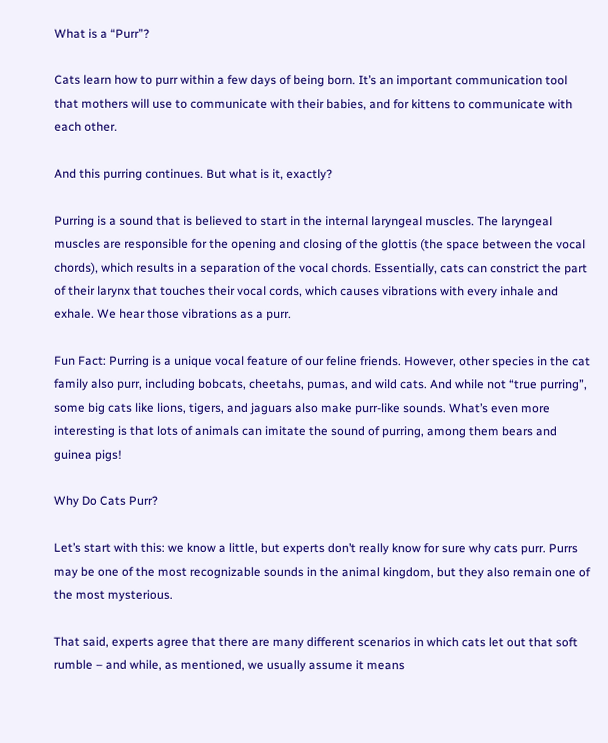What is a “Purr”?

Cats learn how to purr within a few days of being born. It’s an important communication tool that mothers will use to communicate with their babies, and for kittens to communicate with each other.

And this purring continues. But what is it, exactly?

Purring is a sound that is believed to start in the internal laryngeal muscles. The laryngeal muscles are responsible for the opening and closing of the glottis (the space between the vocal chords), which results in a separation of the vocal chords. Essentially, cats can constrict the part of their larynx that touches their vocal cords, which causes vibrations with every inhale and exhale. We hear those vibrations as a purr.

Fun Fact: Purring is a unique vocal feature of our feline friends. However, other species in the cat family also purr, including bobcats, cheetahs, pumas, and wild cats. And while not “true purring”, some big cats like lions, tigers, and jaguars also make purr-like sounds. What’s even more interesting is that lots of animals can imitate the sound of purring, among them bears and guinea pigs!

Why Do Cats Purr?

Let’s start with this: we know a little, but experts don’t really know for sure why cats purr. Purrs may be one of the most recognizable sounds in the animal kingdom, but they also remain one of the most mysterious.

That said, experts agree that there are many different scenarios in which cats let out that soft rumble – and while, as mentioned, we usually assume it means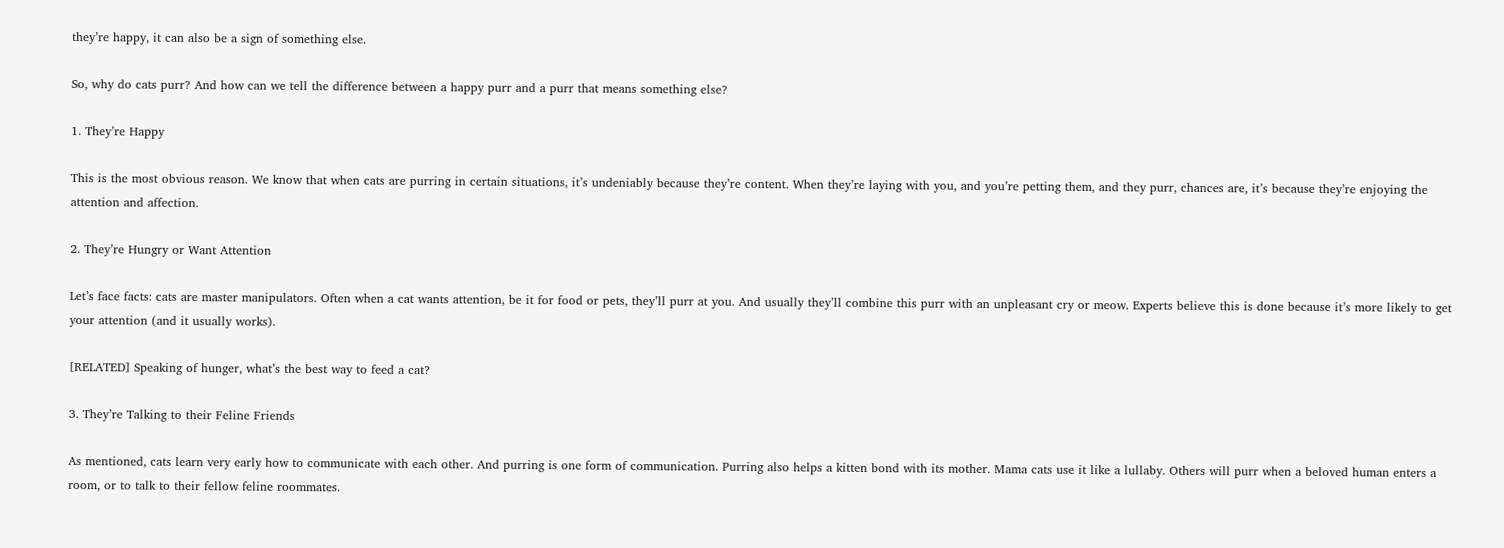they’re happy, it can also be a sign of something else.

So, why do cats purr? And how can we tell the difference between a happy purr and a purr that means something else?

1. They’re Happy

This is the most obvious reason. We know that when cats are purring in certain situations, it’s undeniably because they’re content. When they’re laying with you, and you’re petting them, and they purr, chances are, it’s because they’re enjoying the attention and affection.

2. They’re Hungry or Want Attention

Let’s face facts: cats are master manipulators. Often when a cat wants attention, be it for food or pets, they’ll purr at you. And usually they’ll combine this purr with an unpleasant cry or meow. Experts believe this is done because it’s more likely to get your attention (and it usually works).

[RELATED] Speaking of hunger, what’s the best way to feed a cat?

3. They’re Talking to their Feline Friends

As mentioned, cats learn very early how to communicate with each other. And purring is one form of communication. Purring also helps a kitten bond with its mother. Mama cats use it like a lullaby. Others will purr when a beloved human enters a room, or to talk to their fellow feline roommates.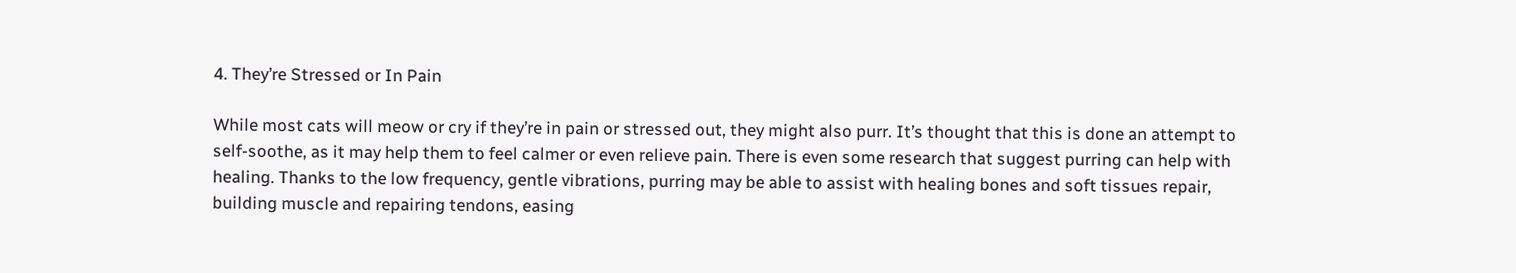4. They’re Stressed or In Pain

While most cats will meow or cry if they’re in pain or stressed out, they might also purr. It’s thought that this is done an attempt to self-soothe, as it may help them to feel calmer or even relieve pain. There is even some research that suggest purring can help with healing. Thanks to the low frequency, gentle vibrations, purring may be able to assist with healing bones and soft tissues repair, building muscle and repairing tendons, easing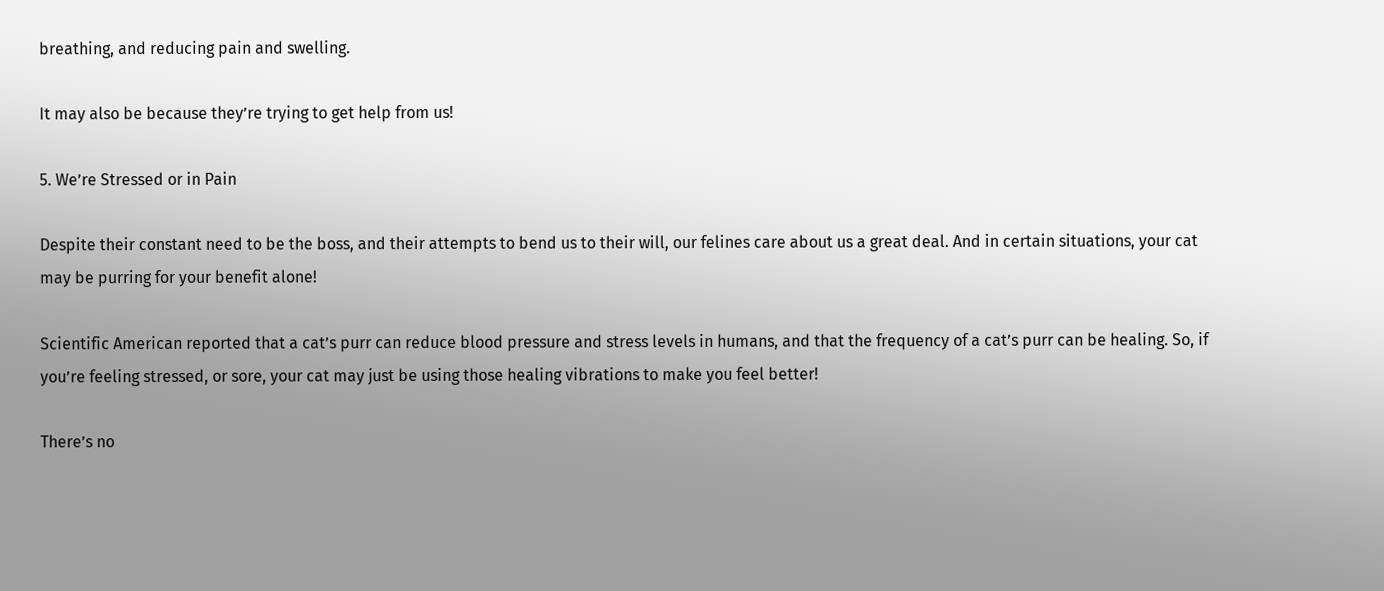breathing, and reducing pain and swelling.

It may also be because they’re trying to get help from us!

5. We’re Stressed or in Pain

Despite their constant need to be the boss, and their attempts to bend us to their will, our felines care about us a great deal. And in certain situations, your cat may be purring for your benefit alone!

Scientific American reported that a cat’s purr can reduce blood pressure and stress levels in humans, and that the frequency of a cat’s purr can be healing. So, if you’re feeling stressed, or sore, your cat may just be using those healing vibrations to make you feel better!

There’s no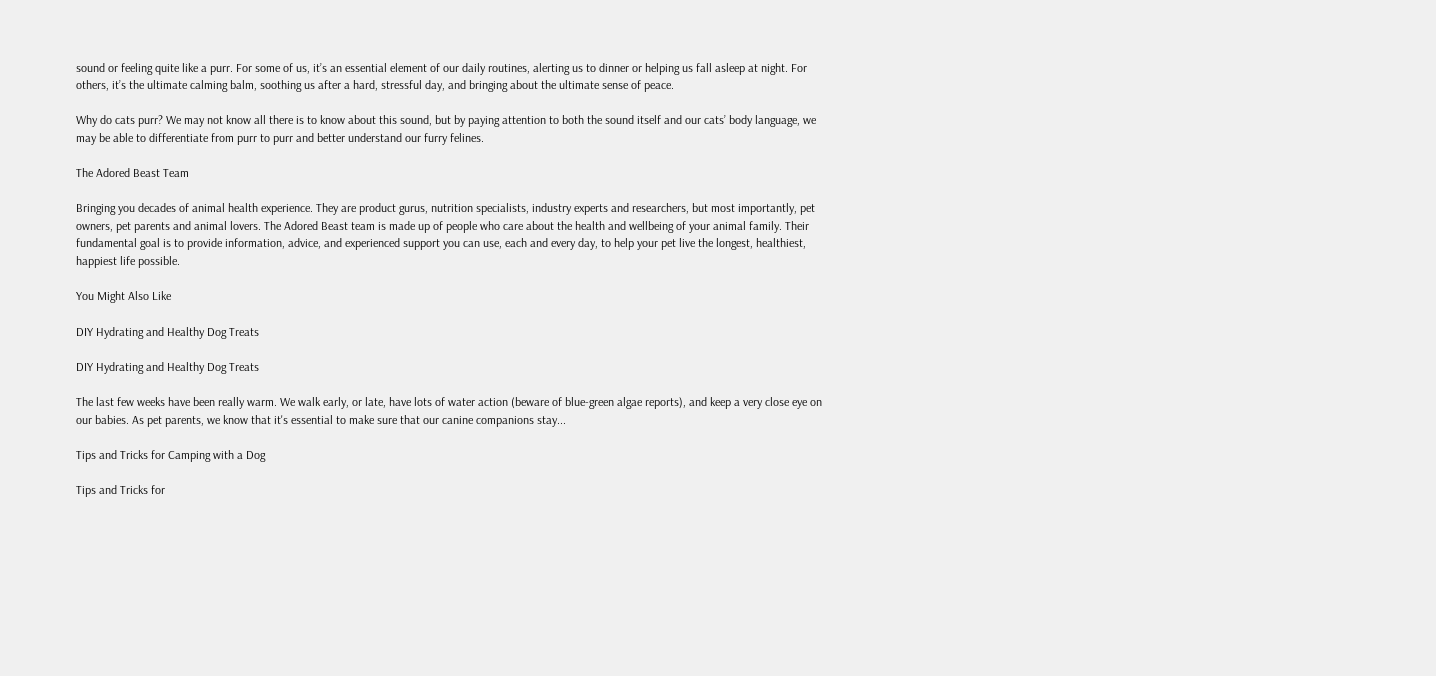sound or feeling quite like a purr. For some of us, it’s an essential element of our daily routines, alerting us to dinner or helping us fall asleep at night. For others, it’s the ultimate calming balm, soothing us after a hard, stressful day, and bringing about the ultimate sense of peace.

Why do cats purr? We may not know all there is to know about this sound, but by paying attention to both the sound itself and our cats’ body language, we may be able to differentiate from purr to purr and better understand our furry felines.

The Adored Beast Team

Bringing you decades of animal health experience. They are product gurus, nutrition specialists, industry experts and researchers, but most importantly, pet owners, pet parents and animal lovers. The Adored Beast team is made up of people who care about the health and wellbeing of your animal family. Their fundamental goal is to provide information, advice, and experienced support you can use, each and every day, to help your pet live the longest, healthiest, happiest life possible.

You Might Also Like

DIY Hydrating and Healthy Dog Treats

DIY Hydrating and Healthy Dog Treats

The last few weeks have been really warm. We walk early, or late, have lots of water action (beware of blue-green algae reports), and keep a very close eye on our babies. As pet parents, we know that it's essential to make sure that our canine companions stay...

Tips and Tricks for Camping with a Dog

Tips and Tricks for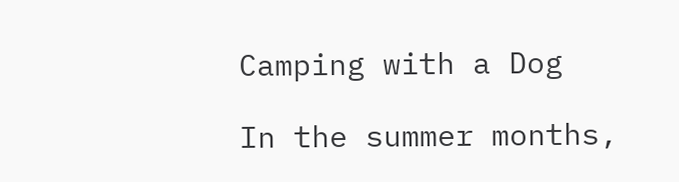Camping with a Dog

In the summer months,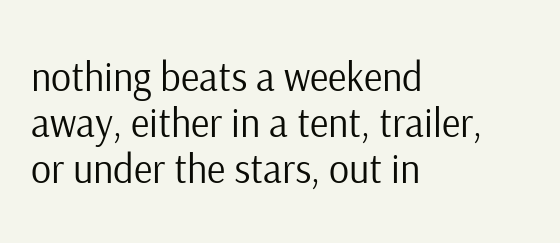nothing beats a weekend away, either in a tent, trailer, or under the stars, out in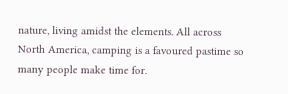nature, living amidst the elements. All across North America, camping is a favoured pastime so many people make time for.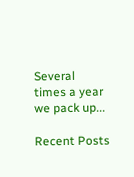Several times a year we pack up...

Recent Posts